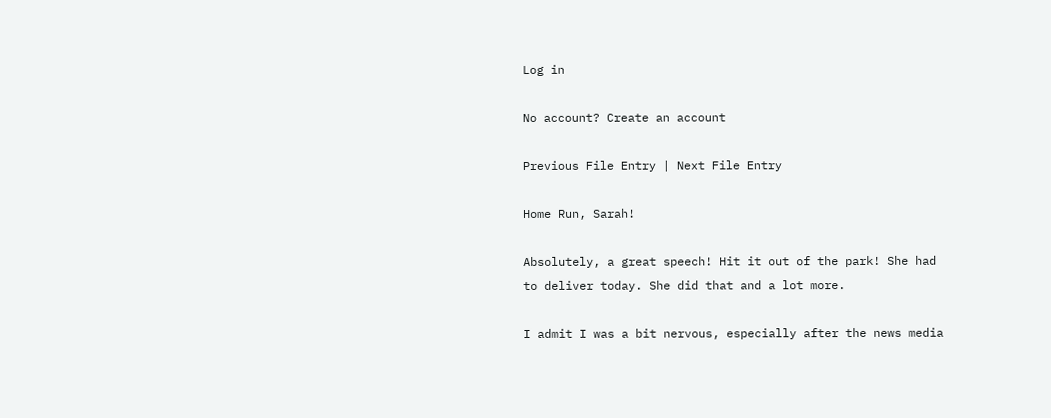Log in

No account? Create an account

Previous File Entry | Next File Entry

Home Run, Sarah!

Absolutely, a great speech! Hit it out of the park! She had to deliver today. She did that and a lot more.

I admit I was a bit nervous, especially after the news media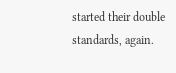started their double standards, again.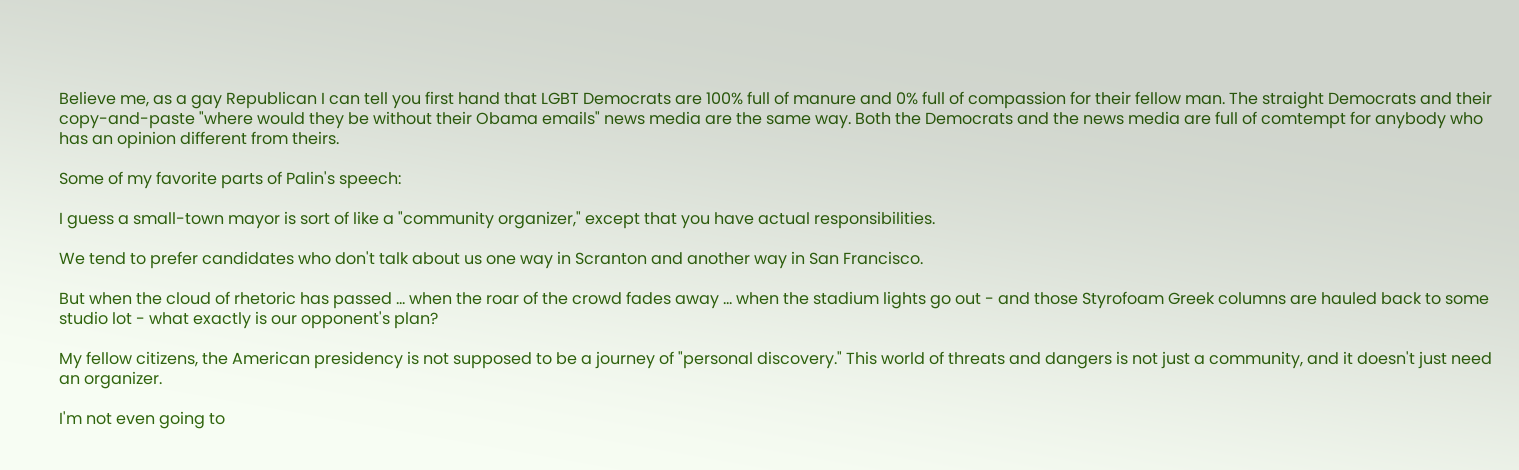Believe me, as a gay Republican I can tell you first hand that LGBT Democrats are 100% full of manure and 0% full of compassion for their fellow man. The straight Democrats and their copy-and-paste "where would they be without their Obama emails" news media are the same way. Both the Democrats and the news media are full of comtempt for anybody who has an opinion different from theirs.

Some of my favorite parts of Palin's speech:

I guess a small-town mayor is sort of like a "community organizer," except that you have actual responsibilities.

We tend to prefer candidates who don't talk about us one way in Scranton and another way in San Francisco.

But when the cloud of rhetoric has passed ... when the roar of the crowd fades away ... when the stadium lights go out - and those Styrofoam Greek columns are hauled back to some studio lot - what exactly is our opponent's plan?

My fellow citizens, the American presidency is not supposed to be a journey of "personal discovery." This world of threats and dangers is not just a community, and it doesn't just need an organizer.

I'm not even going to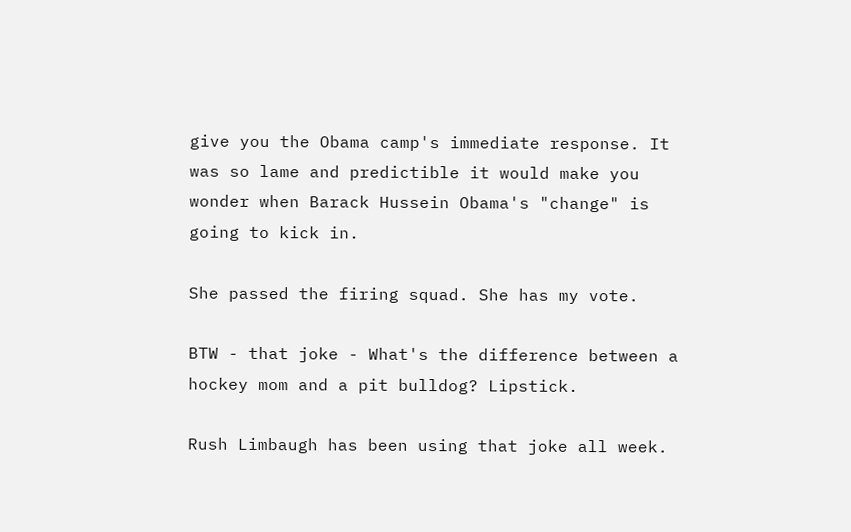give you the Obama camp's immediate response. It was so lame and predictible it would make you wonder when Barack Hussein Obama's "change" is going to kick in.

She passed the firing squad. She has my vote.

BTW - that joke - What's the difference between a hockey mom and a pit bulldog? Lipstick.

Rush Limbaugh has been using that joke all week.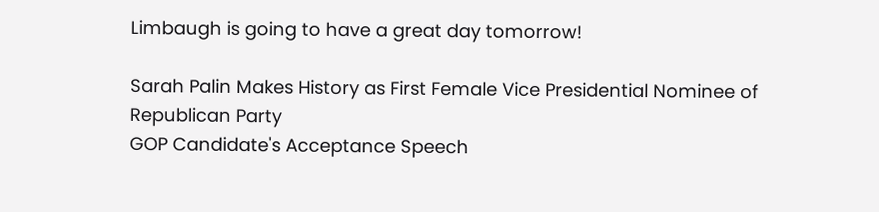Limbaugh is going to have a great day tomorrow!

Sarah Palin Makes History as First Female Vice Presidential Nominee of Republican Party
GOP Candidate's Acceptance Speech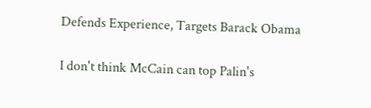Defends Experience, Targets Barack Obama

I don't think McCain can top Palin's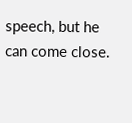speech, but he can come close.